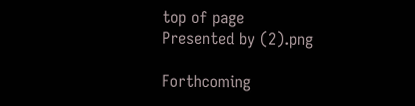top of page
Presented by (2).png

Forthcoming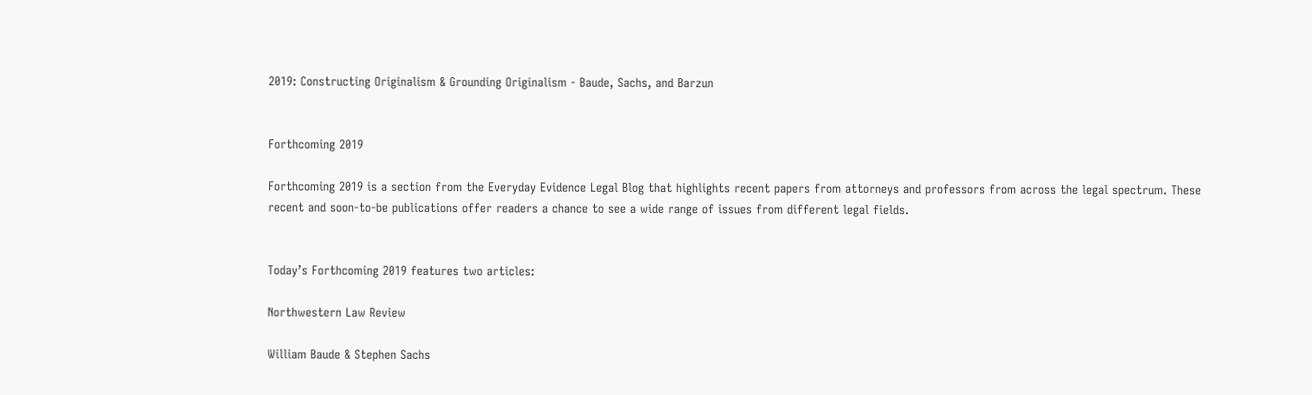2019: Constructing Originalism & Grounding Originalism - Baude, Sachs, and Barzun


Forthcoming 2019

Forthcoming 2019 is a section from the Everyday Evidence Legal Blog that highlights recent papers from attorneys and professors from across the legal spectrum. These recent and soon-to-be publications offer readers a chance to see a wide range of issues from different legal fields.


Today’s Forthcoming 2019 features two articles:

Northwestern Law Review

William Baude & Stephen Sachs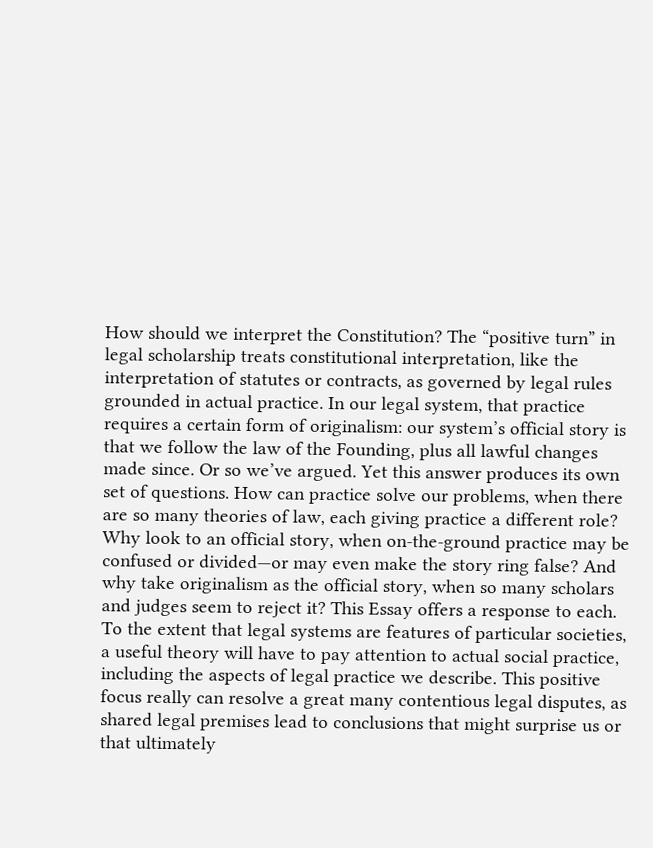How should we interpret the Constitution? The “positive turn” in legal scholarship treats constitutional interpretation, like the interpretation of statutes or contracts, as governed by legal rules grounded in actual practice. In our legal system, that practice requires a certain form of originalism: our system’s official story is that we follow the law of the Founding, plus all lawful changes made since. Or so we’ve argued. Yet this answer produces its own set of questions. How can practice solve our problems, when there are so many theories of law, each giving practice a different role? Why look to an official story, when on-the-ground practice may be confused or divided—or may even make the story ring false? And why take originalism as the official story, when so many scholars and judges seem to reject it? This Essay offers a response to each. To the extent that legal systems are features of particular societies, a useful theory will have to pay attention to actual social practice, including the aspects of legal practice we describe. This positive focus really can resolve a great many contentious legal disputes, as shared legal premises lead to conclusions that might surprise us or that ultimately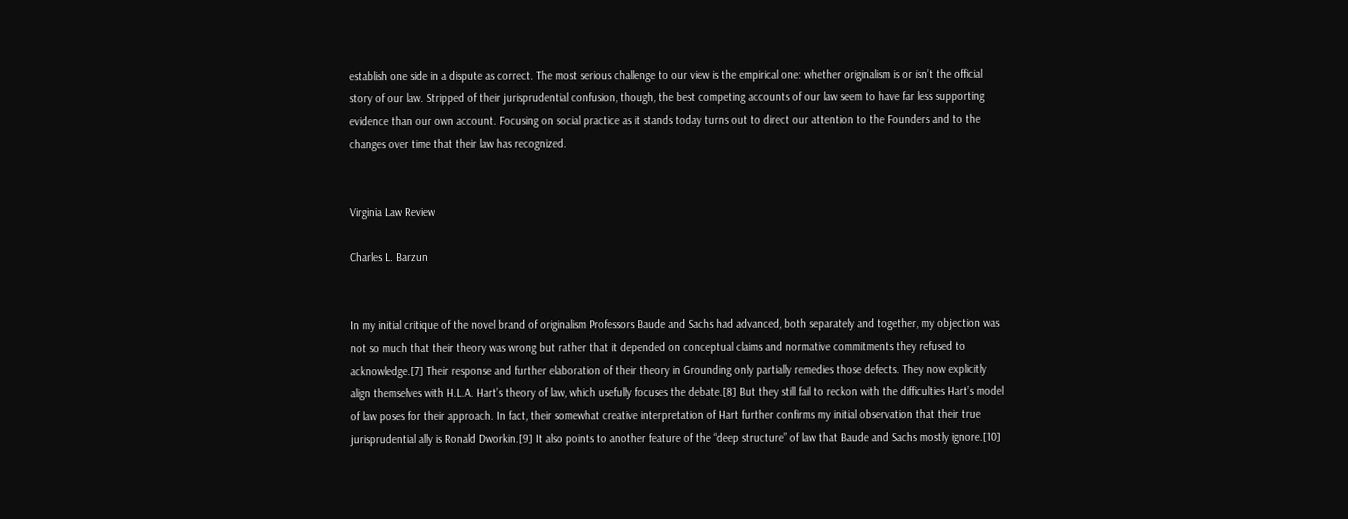establish one side in a dispute as correct. The most serious challenge to our view is the empirical one: whether originalism is or isn’t the official story of our law. Stripped of their jurisprudential confusion, though, the best competing accounts of our law seem to have far less supporting evidence than our own account. Focusing on social practice as it stands today turns out to direct our attention to the Founders and to the changes over time that their law has recognized.


Virginia Law Review

Charles L. Barzun


In my initial critique of the novel brand of originalism Professors Baude and Sachs had advanced, both separately and together, my objection was not so much that their theory was wrong but rather that it depended on conceptual claims and normative commitments they refused to acknowledge.[7] Their response and further elaboration of their theory in Grounding only partially remedies those defects. They now explicitly align themselves with H.L.A. Hart’s theory of law, which usefully focuses the debate.[8] But they still fail to reckon with the difficulties Hart’s model of law poses for their approach. In fact, their somewhat creative interpretation of Hart further confirms my initial observation that their true jurisprudential ally is Ronald Dworkin.[9] It also points to another feature of the “deep structure” of law that Baude and Sachs mostly ignore.[10]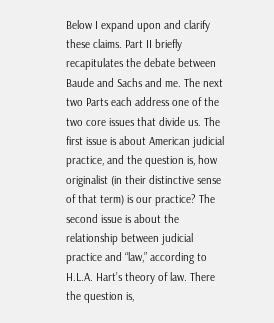Below I expand upon and clarify these claims. Part II briefly recapitulates the debate between Baude and Sachs and me. The next two Parts each address one of the two core issues that divide us. The first issue is about American judicial practice, and the question is, how originalist (in their distinctive sense of that term) is our practice? The second issue is about the relationship between judicial practice and “law,” according to H.L.A. Hart’s theory of law. There the question is,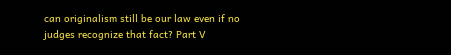can originalism still be our law even if no judges recognize that fact? Part V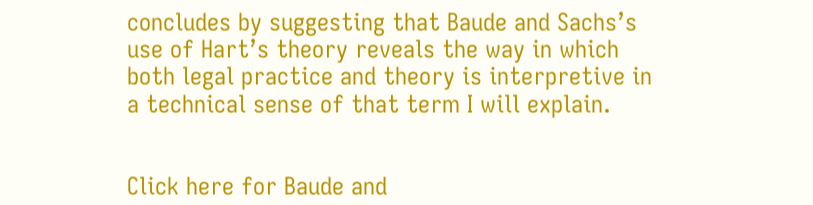concludes by suggesting that Baude and Sachs’s use of Hart’s theory reveals the way in which both legal practice and theory is interpretive in a technical sense of that term I will explain.


Click here for Baude and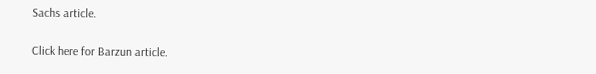Sachs article.

Click here for Barzun article.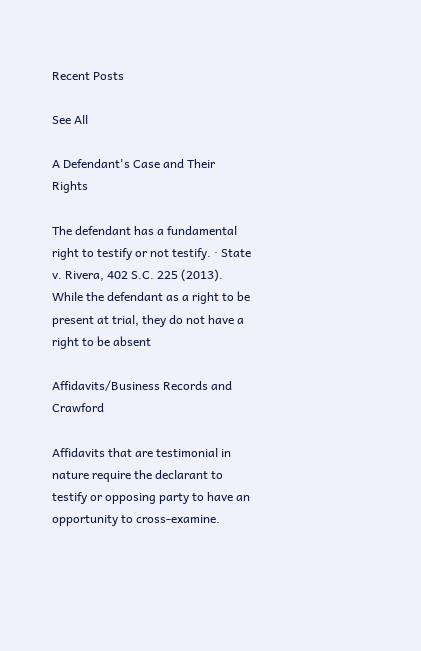Recent Posts

See All

A Defendant's Case and Their Rights

The defendant has a fundamental right to testify or not testify. · State v. Rivera, 402 S.C. 225 (2013). While the defendant as a right to be present at trial, they do not have a right to be absent

Affidavits/Business Records and Crawford

Affidavits that are testimonial in nature require the declarant to testify or opposing party to have an opportunity to cross-examine.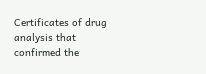Certificates of drug analysis that confirmed the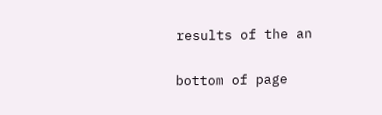results of the an

bottom of page